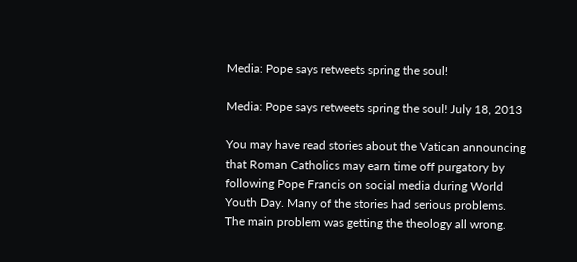Media: Pope says retweets spring the soul!

Media: Pope says retweets spring the soul! July 18, 2013

You may have read stories about the Vatican announcing that Roman Catholics may earn time off purgatory by following Pope Francis on social media during World Youth Day. Many of the stories had serious problems. The main problem was getting the theology all wrong.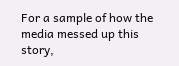For a sample of how the media messed up this story,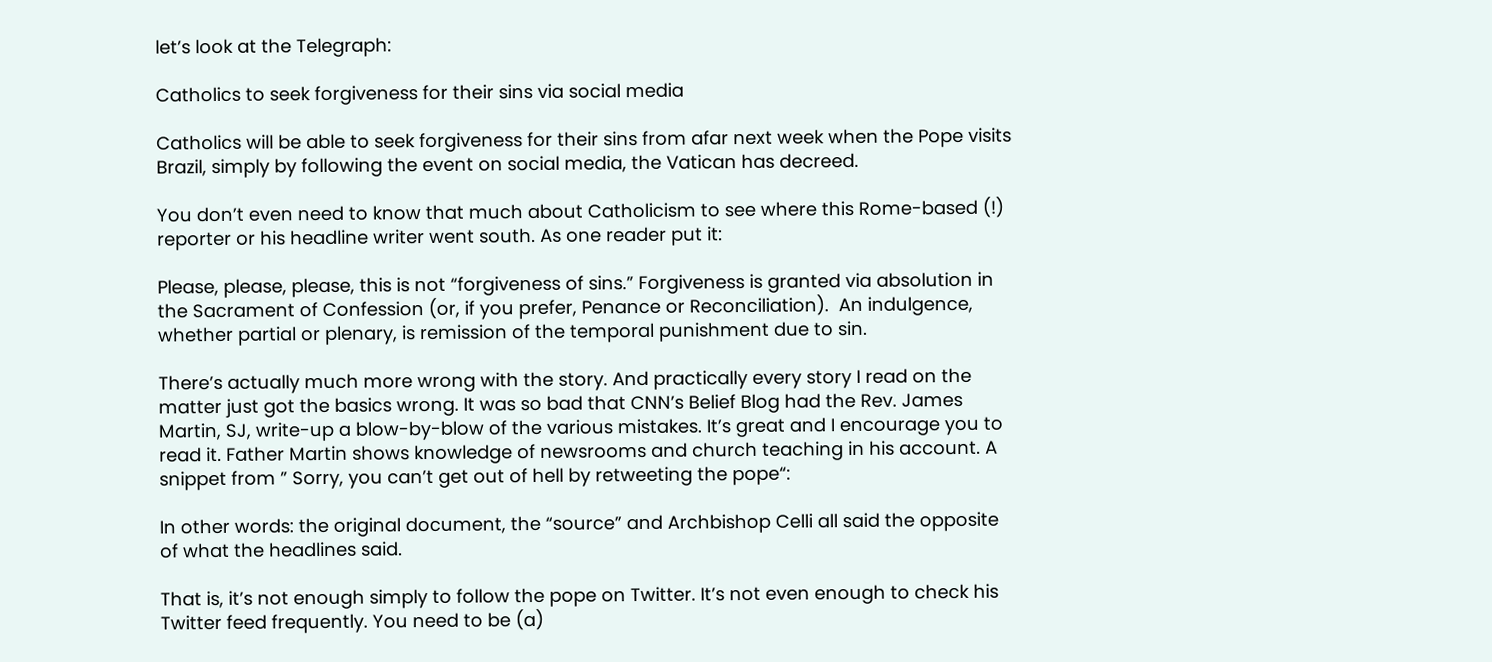let’s look at the Telegraph:

Catholics to seek forgiveness for their sins via social media

Catholics will be able to seek forgiveness for their sins from afar next week when the Pope visits Brazil, simply by following the event on social media, the Vatican has decreed.

You don’t even need to know that much about Catholicism to see where this Rome-based (!) reporter or his headline writer went south. As one reader put it:

Please, please, please, this is not “forgiveness of sins.” Forgiveness is granted via absolution in the Sacrament of Confession (or, if you prefer, Penance or Reconciliation).  An indulgence,  whether partial or plenary, is remission of the temporal punishment due to sin.

There’s actually much more wrong with the story. And practically every story I read on the matter just got the basics wrong. It was so bad that CNN’s Belief Blog had the Rev. James Martin, SJ, write-up a blow-by-blow of the various mistakes. It’s great and I encourage you to read it. Father Martin shows knowledge of newsrooms and church teaching in his account. A snippet from ” Sorry, you can’t get out of hell by retweeting the pope“:

In other words: the original document, the “source” and Archbishop Celli all said the opposite of what the headlines said.

That is, it’s not enough simply to follow the pope on Twitter. It’s not even enough to check his Twitter feed frequently. You need to be (a)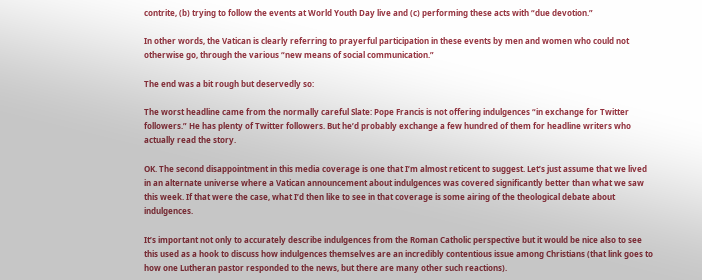contrite, (b) trying to follow the events at World Youth Day live and (c) performing these acts with “due devotion.”

In other words, the Vatican is clearly referring to prayerful participation in these events by men and women who could not otherwise go, through the various “new means of social communication.”

The end was a bit rough but deservedly so:

The worst headline came from the normally careful Slate: Pope Francis is not offering indulgences “in exchange for Twitter followers.” He has plenty of Twitter followers. But he’d probably exchange a few hundred of them for headline writers who actually read the story.

OK. The second disappointment in this media coverage is one that I’m almost reticent to suggest. Let’s just assume that we lived in an alternate universe where a Vatican announcement about indulgences was covered significantly better than what we saw this week. If that were the case, what I’d then like to see in that coverage is some airing of the theological debate about indulgences.

It’s important not only to accurately describe indulgences from the Roman Catholic perspective but it would be nice also to see this used as a hook to discuss how indulgences themselves are an incredibly contentious issue among Christians (that link goes to how one Lutheran pastor responded to the news, but there are many other such reactions).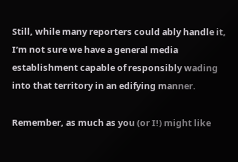Still, while many reporters could ably handle it, I’m not sure we have a general media establishment capable of responsibly wading into that territory in an edifying manner.

Remember, as much as you (or I!) might like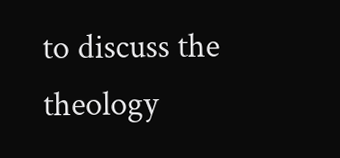to discuss the theology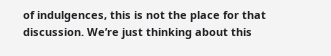of indulgences, this is not the place for that discussion. We’re just thinking about this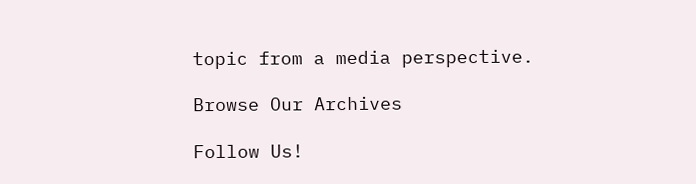topic from a media perspective.

Browse Our Archives

Follow Us!